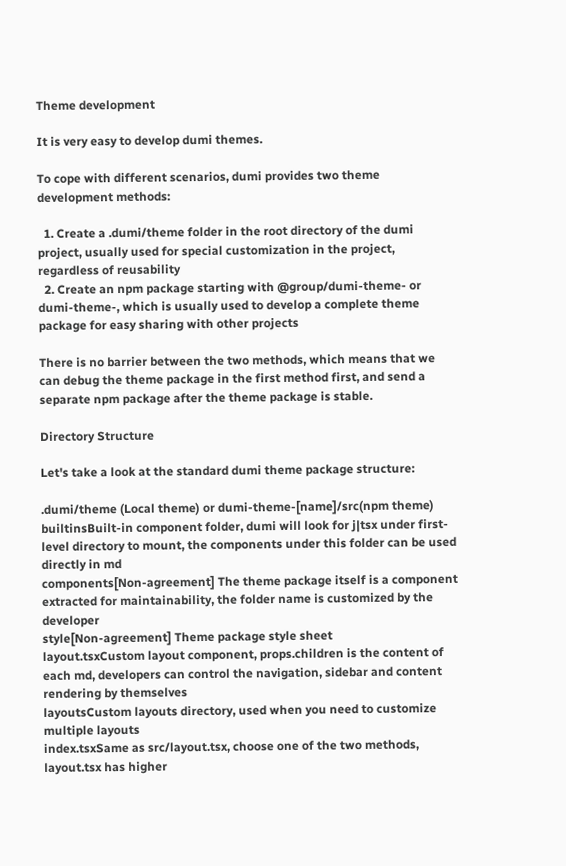Theme development

It is very easy to develop dumi themes.

To cope with different scenarios, dumi provides two theme development methods:

  1. Create a .dumi/theme folder in the root directory of the dumi project, usually used for special customization in the project, regardless of reusability
  2. Create an npm package starting with @group/dumi-theme- or dumi-theme-, which is usually used to develop a complete theme package for easy sharing with other projects

There is no barrier between the two methods, which means that we can debug the theme package in the first method first, and send a separate npm package after the theme package is stable.

Directory Structure

Let's take a look at the standard dumi theme package structure:

.dumi/theme (Local theme) or dumi-theme-[name]/src(npm theme)
builtinsBuilt-in component folder, dumi will look for j|tsx under first-level directory to mount, the components under this folder can be used directly in md
components[Non-agreement] The theme package itself is a component extracted for maintainability, the folder name is customized by the developer
style[Non-agreement] Theme package style sheet
layout.tsxCustom layout component, props.children is the content of each md, developers can control the navigation, sidebar and content rendering by themselves
layoutsCustom layouts directory, used when you need to customize multiple layouts
index.tsxSame as src/layout.tsx, choose one of the two methods, layout.tsx has higher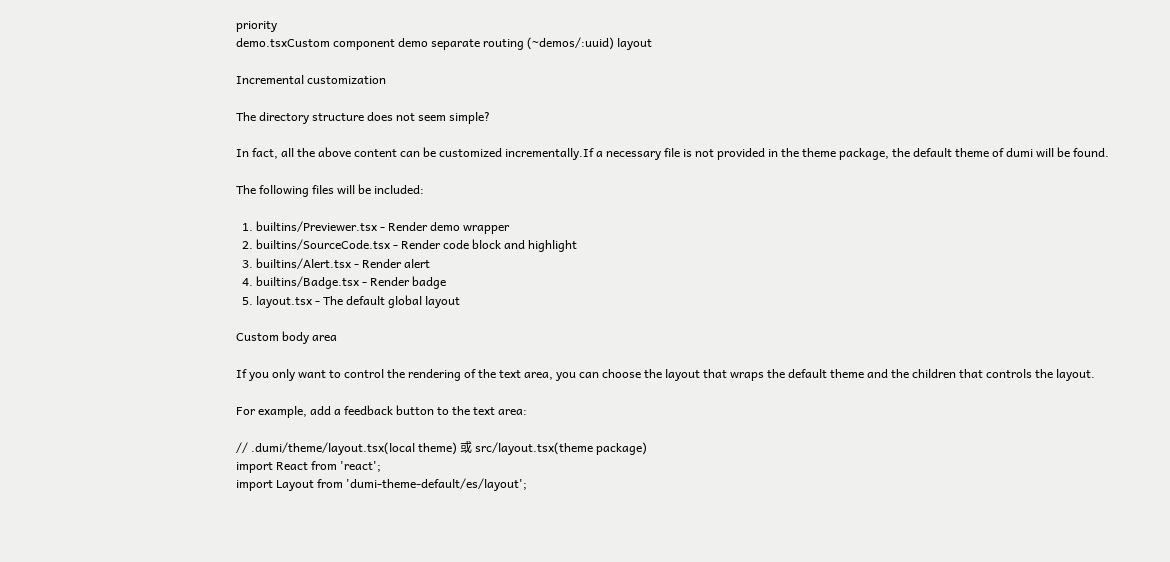priority
demo.tsxCustom component demo separate routing (~demos/:uuid) layout

Incremental customization

The directory structure does not seem simple?

In fact, all the above content can be customized incrementally.If a necessary file is not provided in the theme package, the default theme of dumi will be found.

The following files will be included:

  1. builtins/Previewer.tsx - Render demo wrapper
  2. builtins/SourceCode.tsx - Render code block and highlight
  3. builtins/Alert.tsx - Render alert
  4. builtins/Badge.tsx - Render badge
  5. layout.tsx - The default global layout

Custom body area

If you only want to control the rendering of the text area, you can choose the layout that wraps the default theme and the children that controls the layout.

For example, add a feedback button to the text area:

// .dumi/theme/layout.tsx(local theme) 或 src/layout.tsx(theme package)
import React from 'react';
import Layout from 'dumi-theme-default/es/layout';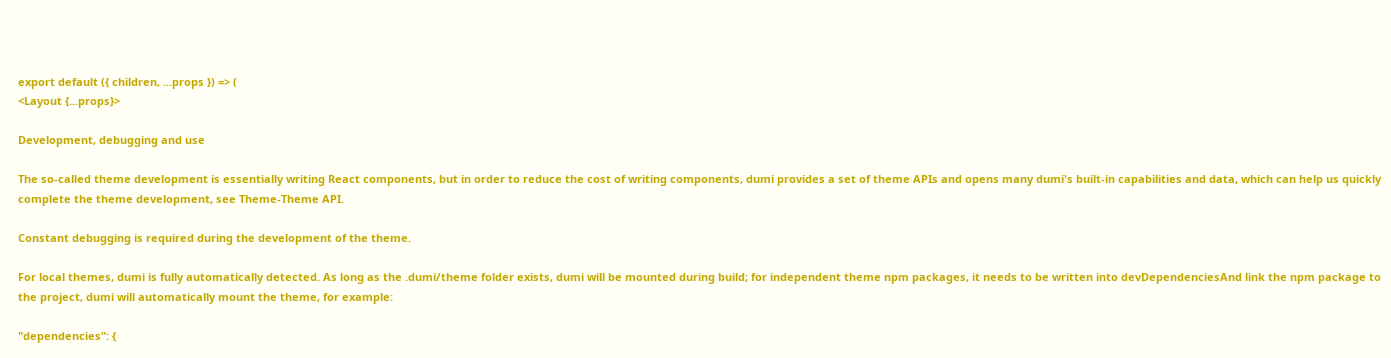export default ({ children, ...props }) => (
<Layout {...props}>

Development, debugging and use

The so-called theme development is essentially writing React components, but in order to reduce the cost of writing components, dumi provides a set of theme APIs and opens many dumi's built-in capabilities and data, which can help us quickly complete the theme development, see Theme-Theme API.

Constant debugging is required during the development of the theme.

For local themes, dumi is fully automatically detected. As long as the .dumi/theme folder exists, dumi will be mounted during build; for independent theme npm packages, it needs to be written into devDependenciesAnd link the npm package to the project, dumi will automatically mount the theme, for example:

"dependencies": {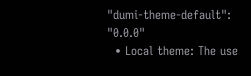"dumi-theme-default": "0.0.0"
  • Local theme: The use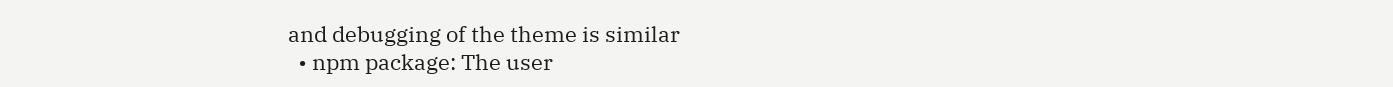and debugging of the theme is similar
  • npm package: The user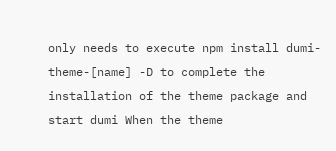only needs to execute npm install dumi-theme-[name] -D to complete the installation of the theme package and start dumi When the theme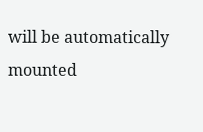will be automatically mounted